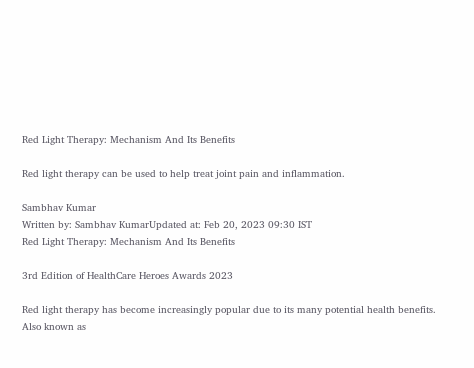Red Light Therapy: Mechanism And Its Benefits

Red light therapy can be used to help treat joint pain and inflammation.

Sambhav Kumar
Written by: Sambhav KumarUpdated at: Feb 20, 2023 09:30 IST
Red Light Therapy: Mechanism And Its Benefits

3rd Edition of HealthCare Heroes Awards 2023

Red light therapy has become increasingly popular due to its many potential health benefits. Also known as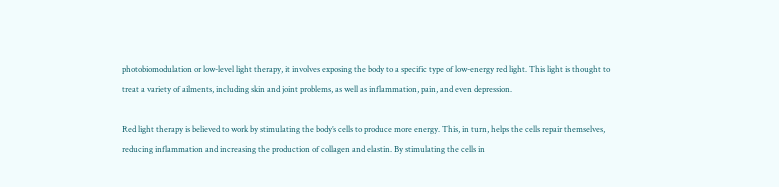photobiomodulation or low-level light therapy, it involves exposing the body to a specific type of low-energy red light. This light is thought to treat a variety of ailments, including skin and joint problems, as well as inflammation, pain, and even depression.

Red light therapy is believed to work by stimulating the body’s cells to produce more energy. This, in turn, helps the cells repair themselves, reducing inflammation and increasing the production of collagen and elastin. By stimulating the cells in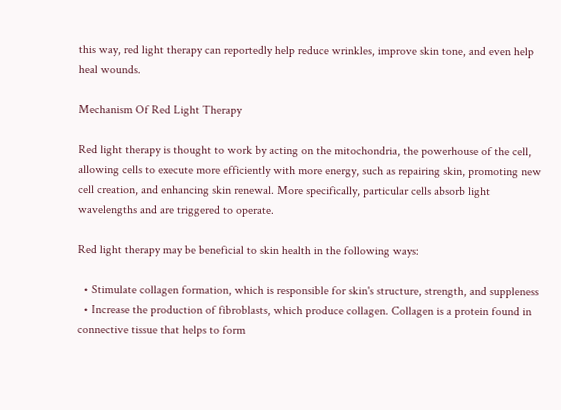this way, red light therapy can reportedly help reduce wrinkles, improve skin tone, and even help heal wounds.

Mechanism Of Red Light Therapy

Red light therapy is thought to work by acting on the mitochondria, the powerhouse of the cell, allowing cells to execute more efficiently with more energy, such as repairing skin, promoting new cell creation, and enhancing skin renewal. More specifically, particular cells absorb light wavelengths and are triggered to operate.

Red light therapy may be beneficial to skin health in the following ways:

  • Stimulate collagen formation, which is responsible for skin's structure, strength, and suppleness
  • Increase the production of fibroblasts, which produce collagen. Collagen is a protein found in connective tissue that helps to form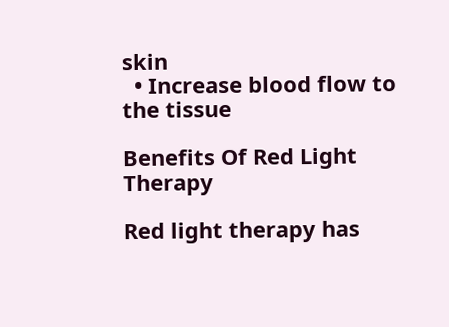skin
  • Increase blood flow to the tissue

Benefits Of Red Light Therapy

Red light therapy has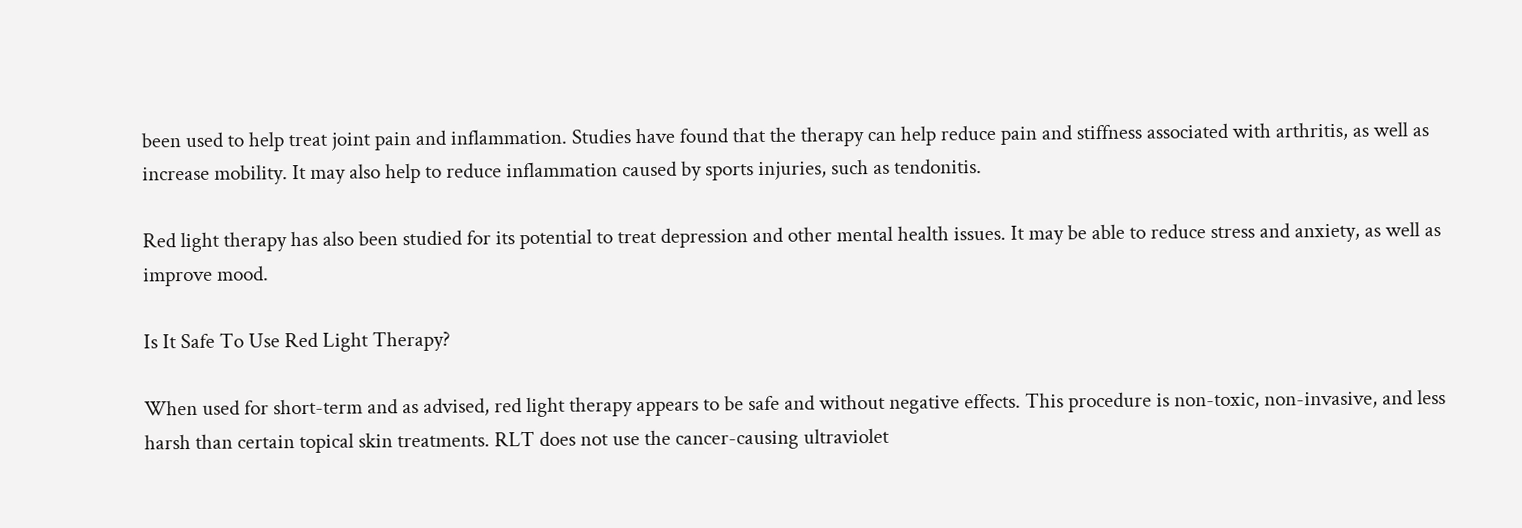been used to help treat joint pain and inflammation. Studies have found that the therapy can help reduce pain and stiffness associated with arthritis, as well as increase mobility. It may also help to reduce inflammation caused by sports injuries, such as tendonitis.

Red light therapy has also been studied for its potential to treat depression and other mental health issues. It may be able to reduce stress and anxiety, as well as improve mood.

Is It Safe To Use Red Light Therapy?

When used for short-term and as advised, red light therapy appears to be safe and without negative effects. This procedure is non-toxic, non-invasive, and less harsh than certain topical skin treatments. RLT does not use the cancer-causing ultraviolet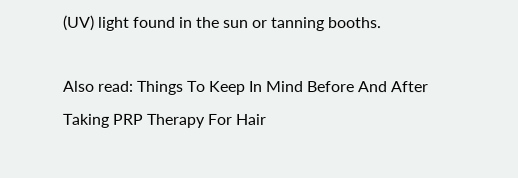(UV) light found in the sun or tanning booths.

Also read: Things To Keep In Mind Before And After Taking PRP Therapy For Hair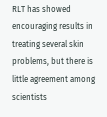RLT has showed encouraging results in treating several skin problems, but there is little agreement among scientists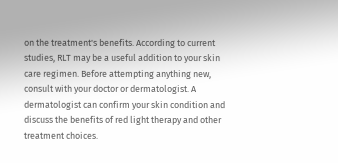on the treatment's benefits. According to current studies, RLT may be a useful addition to your skin care regimen. Before attempting anything new, consult with your doctor or dermatologist. A dermatologist can confirm your skin condition and discuss the benefits of red light therapy and other treatment choices.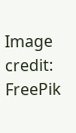Image credit: FreePik